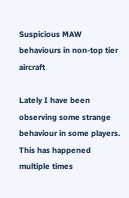Suspicious MAW behaviours in non-top tier aircraft

Lately I have been observing some strange behaviour in some players. This has happened multiple times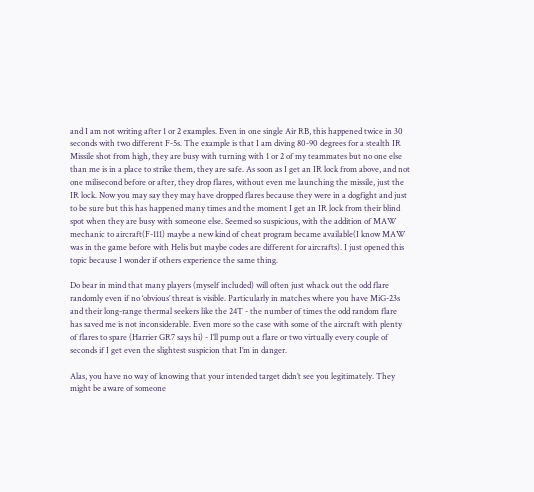and I am not writing after 1 or 2 examples. Even in one single Air RB, this happened twice in 30 seconds with two different F-5s. The example is that I am diving 80-90 degrees for a stealth IR Missile shot from high, they are busy with turning with 1 or 2 of my teammates but no one else than me is in a place to strike them, they are safe. As soon as I get an IR lock from above, and not one milisecond before or after, they drop flares, without even me launching the missile, just the IR lock. Now you may say they may have dropped flares because they were in a dogfight and just to be sure but this has happened many times and the moment I get an IR lock from their blind spot when they are busy with someone else. Seemed so suspicious, with the addition of MAW mechanic to aircraft(F-111) maybe a new kind of cheat program became available(I know MAW was in the game before with Helis but maybe codes are different for aircrafts). I just opened this topic because I wonder if others experience the same thing.

Do bear in mind that many players (myself included) will often just whack out the odd flare randomly even if no ‘obvious’ threat is visible. Particularly in matches where you have MiG-23s and their long-range thermal seekers like the 24T - the number of times the odd random flare has saved me is not inconsiderable. Even more so the case with some of the aircraft with plenty of flares to spare (Harrier GR7 says hi) - I’ll pump out a flare or two virtually every couple of seconds if I get even the slightest suspicion that I’m in danger.

Alas, you have no way of knowing that your intended target didn’t see you legitimately. They might be aware of someone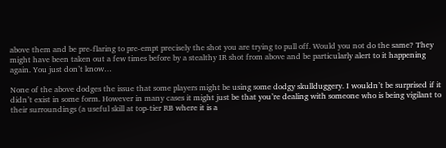above them and be pre-flaring to pre-empt precisely the shot you are trying to pull off. Would you not do the same? They might have been taken out a few times before by a stealthy IR shot from above and be particularly alert to it happening again. You just don’t know…

None of the above dodges the issue that some players might be using some dodgy skullduggery. I wouldn’t be surprised if it didn’t exist in some form. However in many cases it might just be that you’re dealing with someone who is being vigilant to their surroundings (a useful skill at top-tier RB where it is a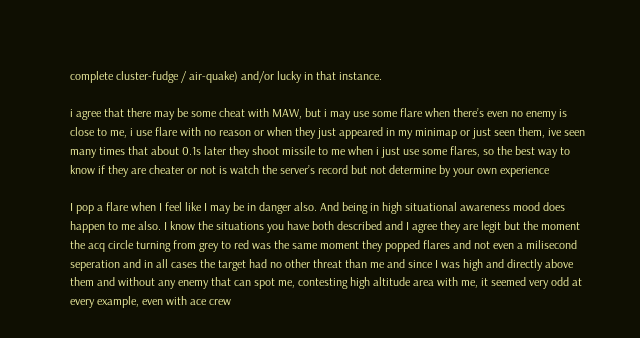complete cluster-fudge / air-quake) and/or lucky in that instance.

i agree that there may be some cheat with MAW, but i may use some flare when there’s even no enemy is close to me, i use flare with no reason or when they just appeared in my minimap or just seen them, ive seen many times that about 0.1s later they shoot missile to me when i just use some flares, so the best way to know if they are cheater or not is watch the server’s record but not determine by your own experience

I pop a flare when I feel like I may be in danger also. And being in high situational awareness mood does happen to me also. I know the situations you have both described and I agree they are legit but the moment the acq circle turning from grey to red was the same moment they popped flares and not even a milisecond seperation and in all cases the target had no other threat than me and since I was high and directly above them and without any enemy that can spot me, contesting high altitude area with me, it seemed very odd at every example, even with ace crew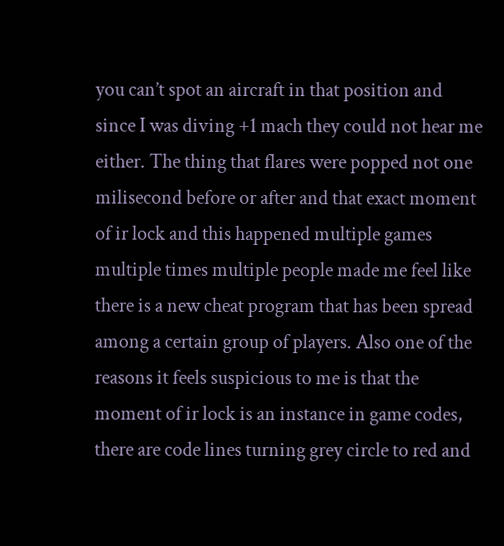you can’t spot an aircraft in that position and since I was diving +1 mach they could not hear me either. The thing that flares were popped not one milisecond before or after and that exact moment of ir lock and this happened multiple games multiple times multiple people made me feel like there is a new cheat program that has been spread among a certain group of players. Also one of the reasons it feels suspicious to me is that the moment of ir lock is an instance in game codes, there are code lines turning grey circle to red and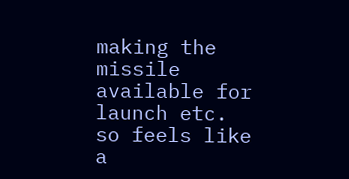making the missile available for launch etc. so feels like a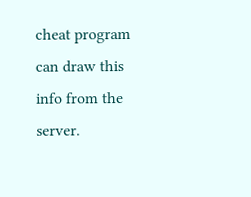cheat program can draw this info from the server.